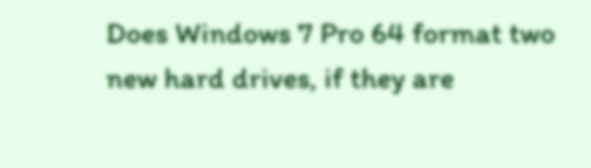Does Windows 7 Pro 64 format two new hard drives, if they are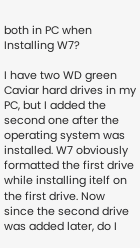both in PC when Installing W7?

I have two WD green Caviar hard drives in my PC, but I added the second one after the operating system was installed. W7 obviously formatted the first drive while installing itelf on the first drive. Now since the second drive was added later, do I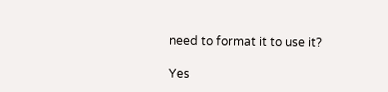need to format it to use it?

Yes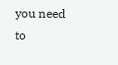you need to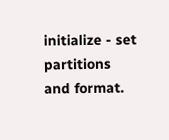initialize - set partitions and format.